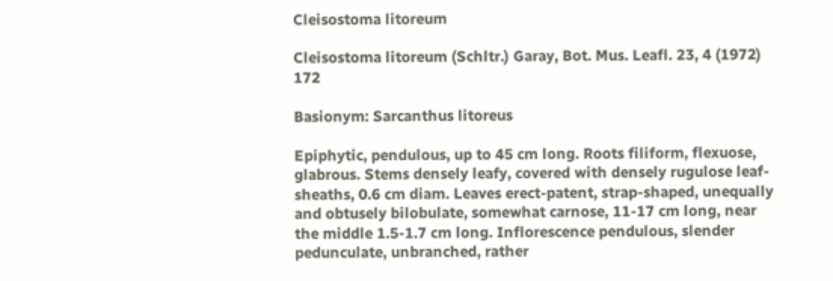Cleisostoma litoreum

Cleisostoma litoreum (Schltr.) Garay, Bot. Mus. Leafl. 23, 4 (1972) 172

Basionym: Sarcanthus litoreus

Epiphytic, pendulous, up to 45 cm long. Roots filiform, flexuose, glabrous. Stems densely leafy, covered with densely rugulose leaf-sheaths, 0.6 cm diam. Leaves erect-patent, strap-shaped, unequally and obtusely bilobulate, somewhat carnose, 11-17 cm long, near the middle 1.5-1.7 cm long. Inflorescence pendulous, slender pedunculate, unbranched, rather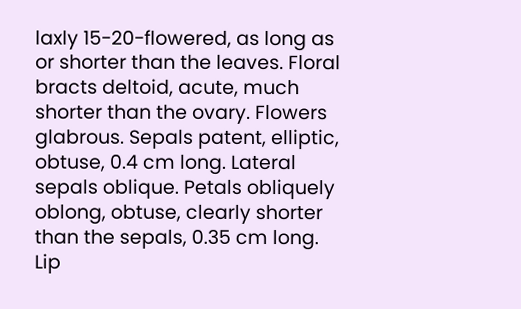laxly 15-20-flowered, as long as or shorter than the leaves. Floral bracts deltoid, acute, much shorter than the ovary. Flowers glabrous. Sepals patent, elliptic, obtuse, 0.4 cm long. Lateral sepals oblique. Petals obliquely oblong, obtuse, clearly shorter than the sepals, 0.35 cm long. Lip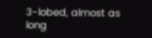3-lobed, almost as long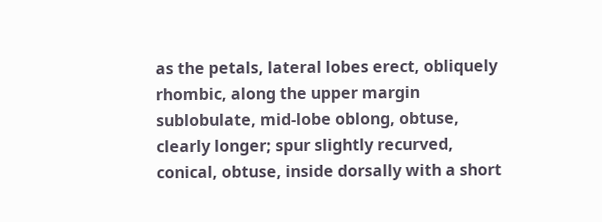as the petals, lateral lobes erect, obliquely rhombic, along the upper margin sublobulate, mid-lobe oblong, obtuse, clearly longer; spur slightly recurved, conical, obtuse, inside dorsally with a short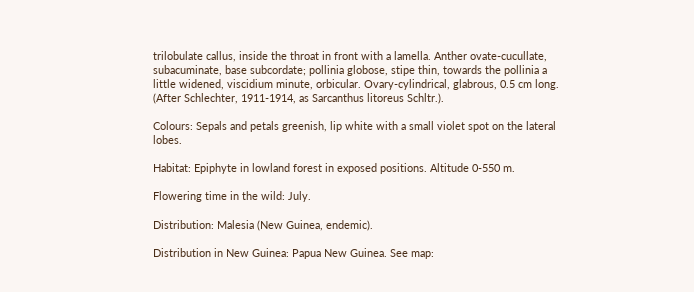trilobulate callus, inside the throat in front with a lamella. Anther ovate-cucullate, subacuminate, base subcordate; pollinia globose, stipe thin, towards the pollinia a little widened, viscidium minute, orbicular. Ovary-cylindrical, glabrous, 0.5 cm long. (After Schlechter, 1911-1914, as Sarcanthus litoreus Schltr.).

Colours: Sepals and petals greenish, lip white with a small violet spot on the lateral lobes.

Habitat: Epiphyte in lowland forest in exposed positions. Altitude 0-550 m.

Flowering time in the wild: July.

Distribution: Malesia (New Guinea, endemic).

Distribution in New Guinea: Papua New Guinea. See map: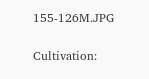155-126M.JPG

Cultivation: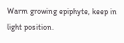Warm growing epiphyte, keep in light position.